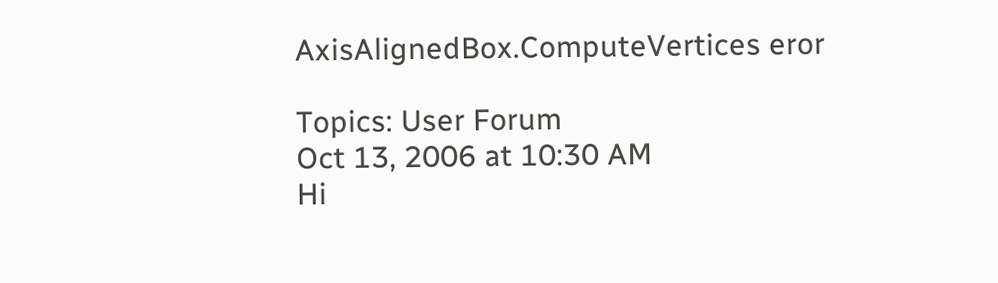AxisAlignedBox.ComputeVertices eror

Topics: User Forum
Oct 13, 2006 at 10:30 AM
Hi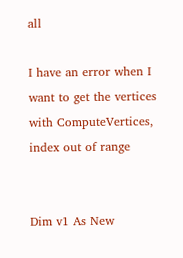all

I have an error when I want to get the vertices with ComputeVertices, index out of range


Dim v1 As New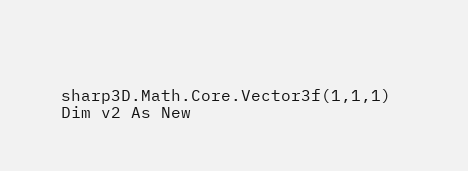sharp3D.Math.Core.Vector3f(1,1,1)
Dim v2 As New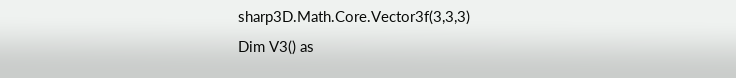sharp3D.Math.Core.Vector3f(3,3,3)
Dim V3() as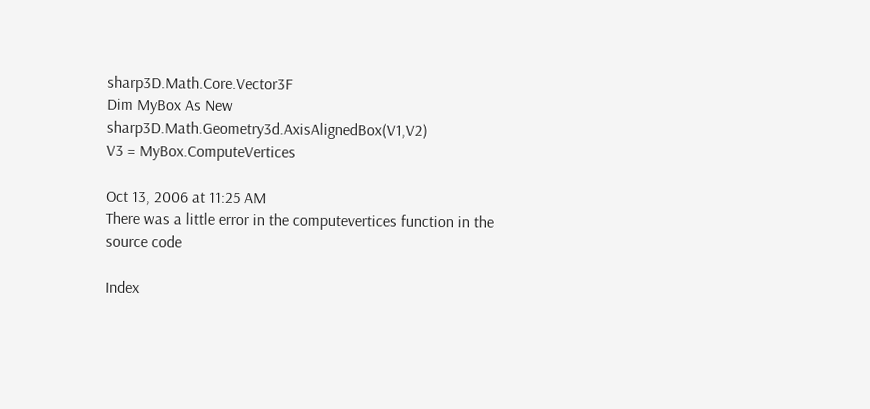sharp3D.Math.Core.Vector3F
Dim MyBox As New sharp3D.Math.Geometry3d.AxisAlignedBox(V1,V2)
V3 = MyBox.ComputeVertices

Oct 13, 2006 at 11:25 AM
There was a little error in the computevertices function in the source code

Index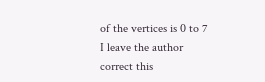of the vertices is 0 to 7
I leave the author correct this